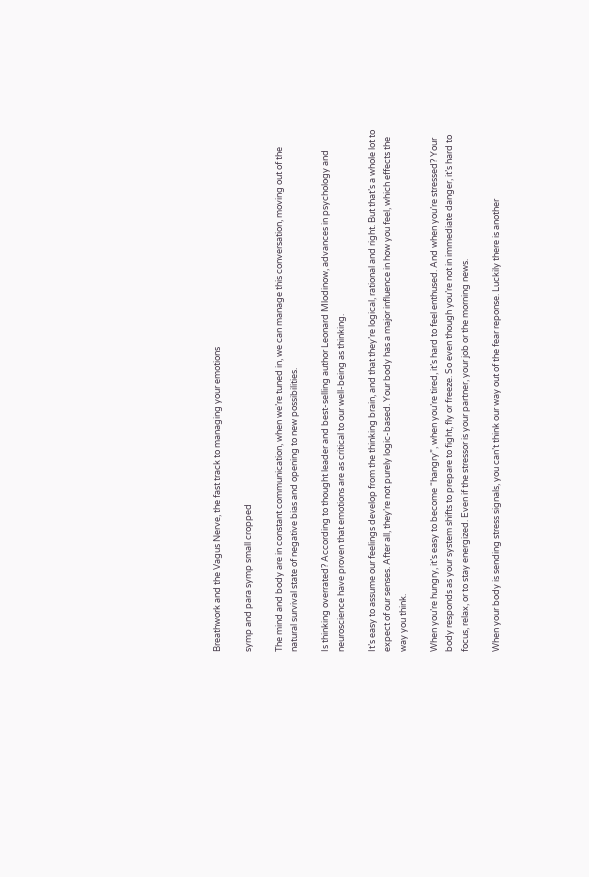Breathwork and the Vagus Nerve, the fast track to managing your emotions

symp and para symp small cropped

The mind and body are in constant communication, when we’re tuned in, we can manage this conversation, moving out of the natural survival state of negative bias and opening to new possibilities.

Is thinking overrated? According to thought leader and best-selling author Leonard Mlodinow, advances in psychology and neuroscience have proven that emotions are as critical to our well-being as thinking.

It’s easy to assume our feelings develop from the thinking brain, and that they’re logical, rational and right. But that’s a whole lot to expect of our senses. After all, they’re not purely logic-based. Your body has a major influence in how you feel, which effects the way you think.

When you’re hungry, it’s easy to become “hangry”, when you’re tired, it’s hard to feel enthused. And when you’re stressed? Your body responds as your system shifts to prepare to fight, fly or freeze. So even though you’re not in immediate danger, it’s hard to focus, relax, or to stay energized. Even if the stressor is your partner, your job or the morning news.

When your body is sending stress signals, you can’t think our way out of the fear reponse. Luckily there is another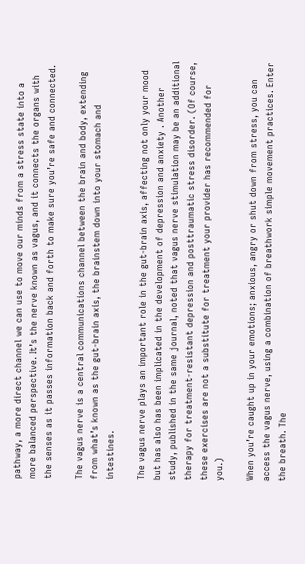pathway, a more direct channel we can use to move our minds from a stress state into a more balanced perspective. It’s the nerve known as vagus, and it connects the organs with the senses as it passes information back and forth to make sure you’re safe and connected.

The vagus nerve is a central communications channel between the brain and body, extending from what’s known as the gut-brain axis, the brainstem down into your stomach and intestines.

The vagus nerve plays an important role in the gut-brain axis, affecting not only your mood but has also has been implicated in the development of depression and anxiety . Another study, published in the same journal, noted that vagus nerve stimulation may be an additional therapy for treatment-resistant depression and posttraumatic stress disorder. (Of course, these exercises are not a substitute for treatment your provider has recommended for you.)

When you’re caught up in your emotions; anxious, angry or shut down from stress, you can access the vagus nerve, using a combination of breathwork simple movement practices. Enter the breath. The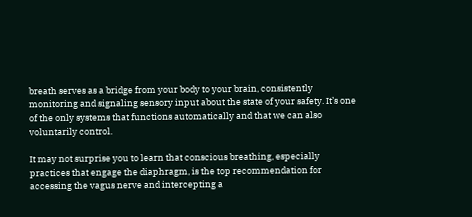breath serves as a bridge from your body to your brain, consistently monitoring and signaling sensory input about the state of your safety. It’s one of the only systems that functions automatically and that we can also voluntarily control.

It may not surprise you to learn that conscious breathing, especially practices that engage the diaphragm, is the top recommendation for accessing the vagus nerve and intercepting a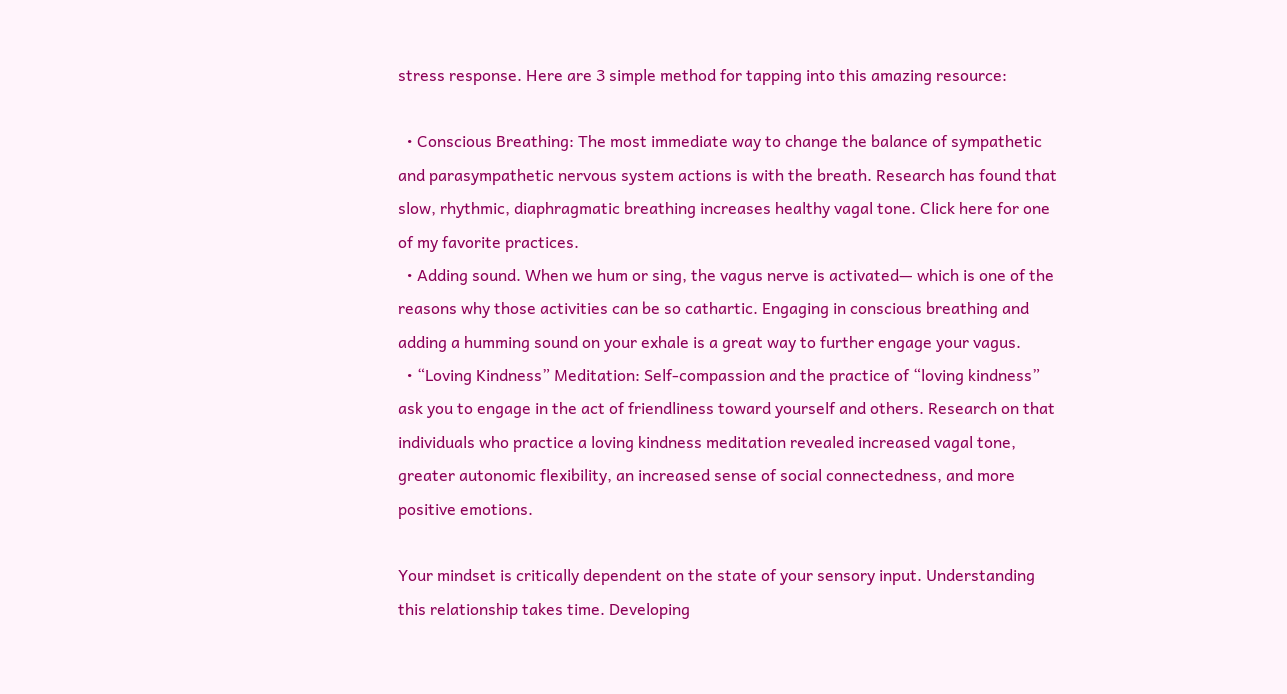stress response. Here are 3 simple method for tapping into this amazing resource:

  • Conscious Breathing: The most immediate way to change the balance of sympathetic and parasympathetic nervous system actions is with the breath. Research has found that slow, rhythmic, diaphragmatic breathing increases healthy vagal tone. Click here for one of my favorite practices.
  • Adding sound. When we hum or sing, the vagus nerve is activated— which is one of the reasons why those activities can be so cathartic. Engaging in conscious breathing and adding a humming sound on your exhale is a great way to further engage your vagus.
  • “Loving Kindness” Meditation: Self-compassion and the practice of “loving kindness” ask you to engage in the act of friendliness toward yourself and others. Research on that individuals who practice a loving kindness meditation revealed increased vagal tone, greater autonomic flexibility, an increased sense of social connectedness, and more positive emotions.

Your mindset is critically dependent on the state of your sensory input. Understanding this relationship takes time. Developing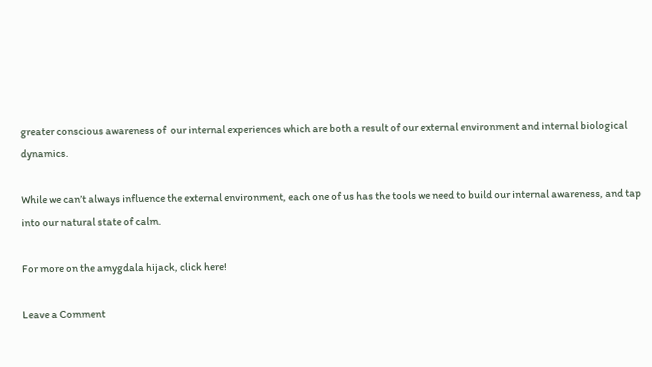greater conscious awareness of  our internal experiences which are both a result of our external environment and internal biological dynamics.

While we can’t always influence the external environment, each one of us has the tools we need to build our internal awareness, and tap into our natural state of calm.

For more on the amygdala hijack, click here!

Leave a Comment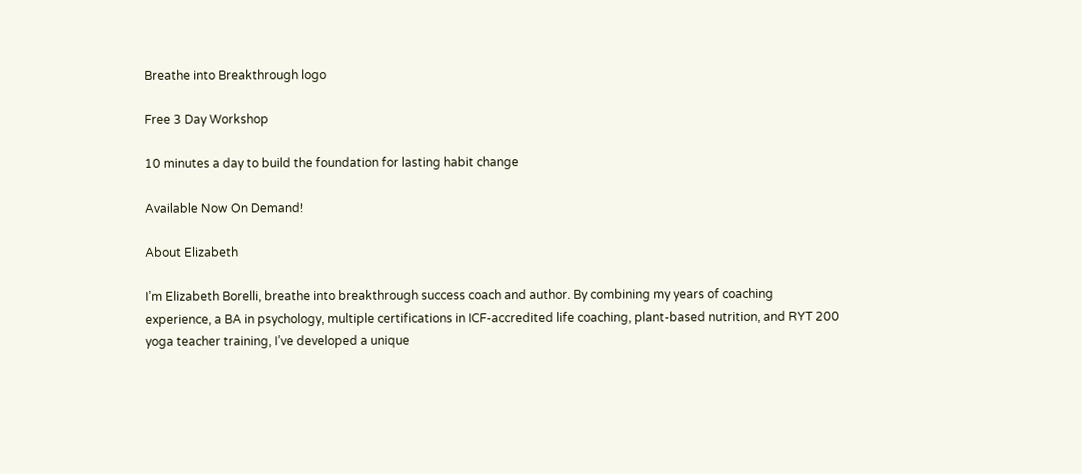Breathe into Breakthrough logo

Free 3 Day Workshop

10 minutes a day to build the foundation for lasting habit change

Available Now On Demand!

About Elizabeth

I’m Elizabeth Borelli, breathe into breakthrough success coach and author. By combining my years of coaching experience, a BA in psychology, multiple certifications in ICF-accredited life coaching, plant-based nutrition, and RYT 200 yoga teacher training, I’ve developed a unique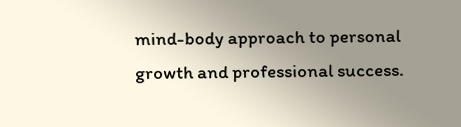mind-body approach to personal growth and professional success.